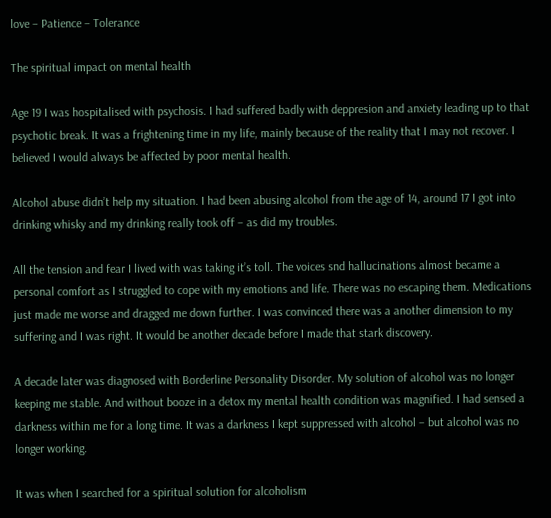love – Patience – Tolerance

The spiritual impact on mental health

Age 19 I was hospitalised with psychosis. I had suffered badly with deppresion and anxiety leading up to that psychotic break. It was a frightening time in my life, mainly because of the reality that I may not recover. I believed I would always be affected by poor mental health.

Alcohol abuse didn’t help my situation. I had been abusing alcohol from the age of 14, around 17 I got into drinking whisky and my drinking really took off – as did my troubles.

All the tension and fear I lived with was taking it’s toll. The voices snd hallucinations almost became a personal comfort as I struggled to cope with my emotions and life. There was no escaping them. Medications just made me worse and dragged me down further. I was convinced there was a another dimension to my suffering and I was right. It would be another decade before I made that stark discovery.

A decade later was diagnosed with Borderline Personality Disorder. My solution of alcohol was no longer keeping me stable. And without booze in a detox my mental health condition was magnified. I had sensed a darkness within me for a long time. It was a darkness I kept suppressed with alcohol – but alcohol was no longer working.

It was when I searched for a spiritual solution for alcoholism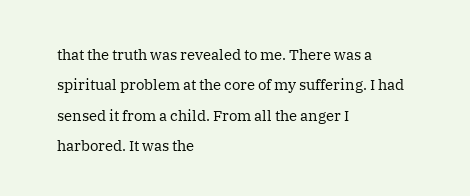that the truth was revealed to me. There was a spiritual problem at the core of my suffering. I had sensed it from a child. From all the anger I harbored. It was the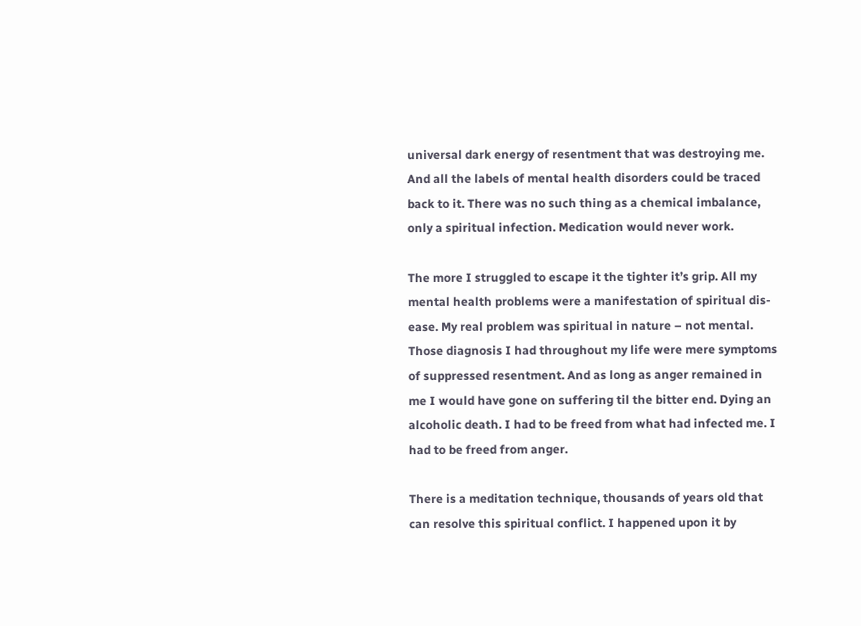universal dark energy of resentment that was destroying me. And all the labels of mental health disorders could be traced back to it. There was no such thing as a chemical imbalance, only a spiritual infection. Medication would never work.

The more I struggled to escape it the tighter it’s grip. All my mental health problems were a manifestation of spiritual dis-ease. My real problem was spiritual in nature – not mental. Those diagnosis I had throughout my life were mere symptoms of suppressed resentment. And as long as anger remained in me I would have gone on suffering til the bitter end. Dying an alcoholic death. I had to be freed from what had infected me. I had to be freed from anger.

There is a meditation technique, thousands of years old that can resolve this spiritual conflict. I happened upon it by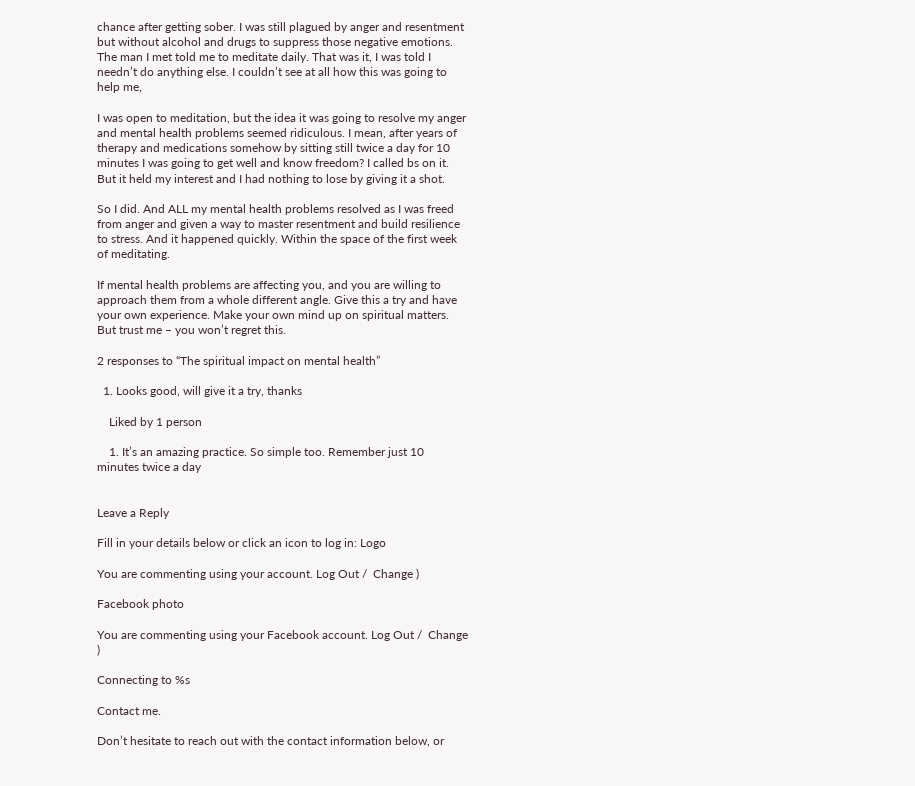chance after getting sober. I was still plagued by anger and resentment but without alcohol and drugs to suppress those negative emotions. The man I met told me to meditate daily. That was it, I was told I needn’t do anything else. I couldn’t see at all how this was going to help me,

I was open to meditation, but the idea it was going to resolve my anger and mental health problems seemed ridiculous. I mean, after years of therapy and medications somehow by sitting still twice a day for 10 minutes I was going to get well and know freedom? I called bs on it. But it held my interest and I had nothing to lose by giving it a shot.

So I did. And ALL my mental health problems resolved as I was freed from anger and given a way to master resentment and build resilience to stress. And it happened quickly. Within the space of the first week of meditating.

If mental health problems are affecting you, and you are willing to approach them from a whole different angle. Give this a try and have your own experience. Make your own mind up on spiritual matters. But trust me – you won’t regret this.

2 responses to “The spiritual impact on mental health”

  1. Looks good, will give it a try, thanks

    Liked by 1 person

    1. It’s an amazing practice. So simple too. Remember just 10 minutes twice a day


Leave a Reply

Fill in your details below or click an icon to log in: Logo

You are commenting using your account. Log Out /  Change )

Facebook photo

You are commenting using your Facebook account. Log Out /  Change )

Connecting to %s

Contact me.

Don’t hesitate to reach out with the contact information below, or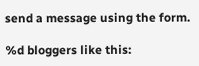send a message using the form.

%d bloggers like this: